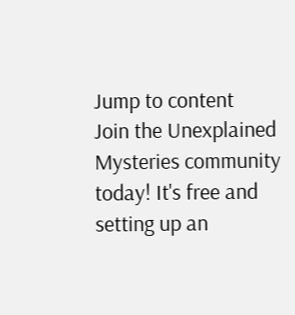Jump to content
Join the Unexplained Mysteries community today! It's free and setting up an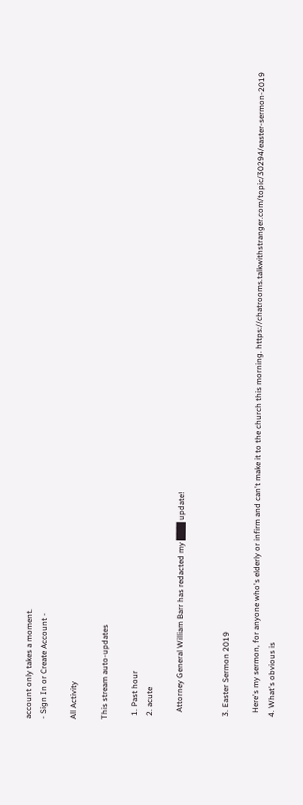account only takes a moment.
- Sign In or Create Account -

All Activity

This stream auto-updates

  1. Past hour
  2. acute

    Attorney General William Barr has redacted my ███ update!


  3. Easter Sermon 2019

    Here's my sermon, for anyone who's elderly or infirm and can't make it to the church this morning. https://chatrooms.talkwithstranger.com/topic/30294/easter-sermon-2019
  4. What's obvious is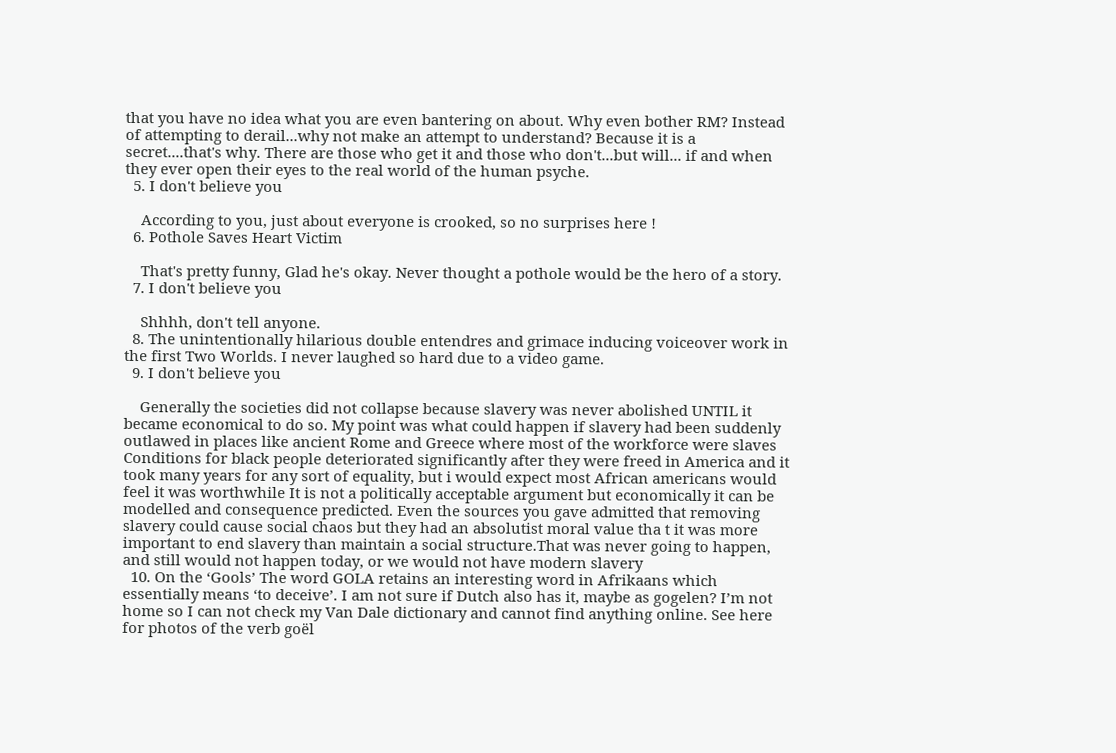that you have no idea what you are even bantering on about. Why even bother RM? Instead of attempting to derail...why not make an attempt to understand? Because it is a secret....that's why. There are those who get it and those who don't...but will... if and when they ever open their eyes to the real world of the human psyche.
  5. I don't believe you

    According to you, just about everyone is crooked, so no surprises here !
  6. Pothole Saves Heart Victim

    That's pretty funny, Glad he's okay. Never thought a pothole would be the hero of a story.
  7. I don't believe you

    Shhhh, don't tell anyone.
  8. The unintentionally hilarious double entendres and grimace inducing voiceover work in the first Two Worlds. I never laughed so hard due to a video game.
  9. I don't believe you

    Generally the societies did not collapse because slavery was never abolished UNTIL it became economical to do so. My point was what could happen if slavery had been suddenly outlawed in places like ancient Rome and Greece where most of the workforce were slaves Conditions for black people deteriorated significantly after they were freed in America and it took many years for any sort of equality, but i would expect most African americans would feel it was worthwhile It is not a politically acceptable argument but economically it can be modelled and consequence predicted. Even the sources you gave admitted that removing slavery could cause social chaos but they had an absolutist moral value tha t it was more important to end slavery than maintain a social structure.That was never going to happen, and still would not happen today, or we would not have modern slavery
  10. On the ‘Gools’ The word GOLA retains an interesting word in Afrikaans which essentially means ‘to deceive’. I am not sure if Dutch also has it, maybe as gogelen? I’m not home so I can not check my Van Dale dictionary and cannot find anything online. See here for photos of the verb goël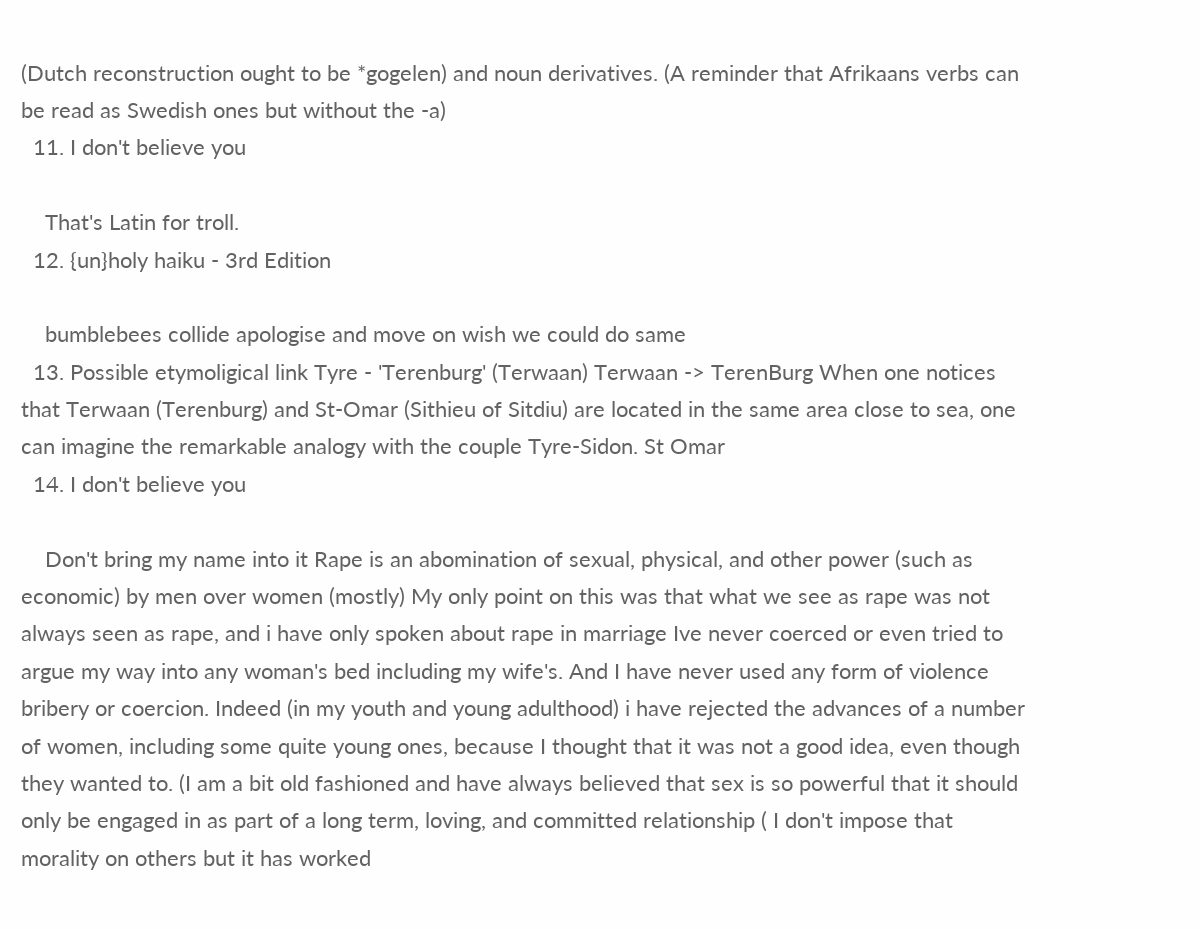(Dutch reconstruction ought to be *gogelen) and noun derivatives. (A reminder that Afrikaans verbs can be read as Swedish ones but without the -a)
  11. I don't believe you

    That's Latin for troll.
  12. {un}holy haiku - 3rd Edition

    bumblebees collide apologise and move on wish we could do same
  13. Possible etymoligical link Tyre - 'Terenburg' (Terwaan) Terwaan -> TerenBurg When one notices that Terwaan (Terenburg) and St-Omar (Sithieu of Sitdiu) are located in the same area close to sea, one can imagine the remarkable analogy with the couple Tyre-Sidon. St Omar
  14. I don't believe you

    Don't bring my name into it Rape is an abomination of sexual, physical, and other power (such as economic) by men over women (mostly) My only point on this was that what we see as rape was not always seen as rape, and i have only spoken about rape in marriage Ive never coerced or even tried to argue my way into any woman's bed including my wife's. And I have never used any form of violence bribery or coercion. Indeed (in my youth and young adulthood) i have rejected the advances of a number of women, including some quite young ones, because I thought that it was not a good idea, even though they wanted to. (I am a bit old fashioned and have always believed that sex is so powerful that it should only be engaged in as part of a long term, loving, and committed relationship ( I don't impose that morality on others but it has worked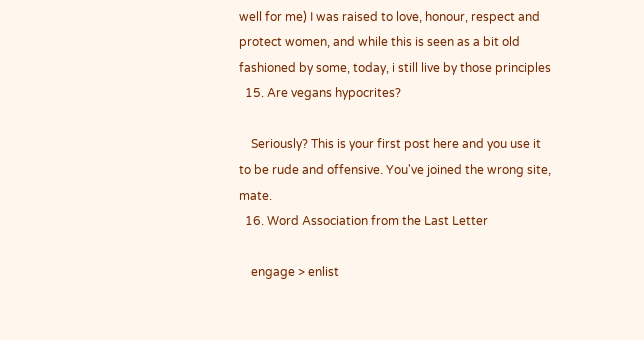well for me) I was raised to love, honour, respect and protect women, and while this is seen as a bit old fashioned by some, today, i still live by those principles
  15. Are vegans hypocrites?

    Seriously? This is your first post here and you use it to be rude and offensive. You've joined the wrong site, mate.
  16. Word Association from the Last Letter

    engage > enlist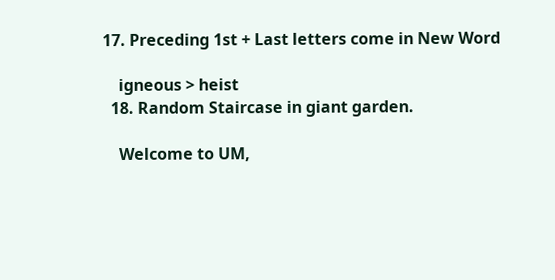17. Preceding 1st + Last letters come in New Word

    igneous > heist
  18. Random Staircase in giant garden.

    Welcome to UM,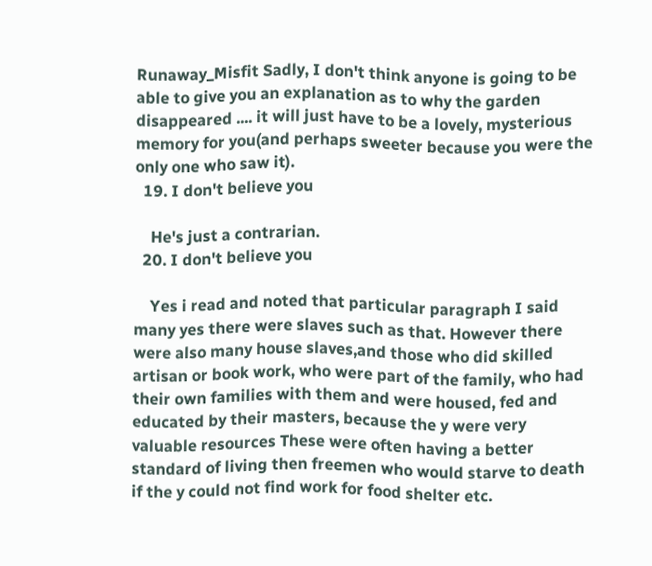Runaway_Misfit Sadly, I don't think anyone is going to be able to give you an explanation as to why the garden disappeared .... it will just have to be a lovely, mysterious memory for you(and perhaps sweeter because you were the only one who saw it).
  19. I don't believe you

    He's just a contrarian.
  20. I don't believe you

    Yes i read and noted that particular paragraph I said many yes there were slaves such as that. However there were also many house slaves,and those who did skilled artisan or book work, who were part of the family, who had their own families with them and were housed, fed and educated by their masters, because the y were very valuable resources These were often having a better standard of living then freemen who would starve to death if the y could not find work for food shelter etc.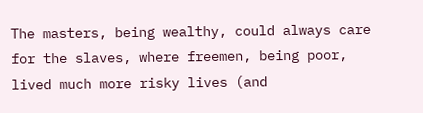The masters, being wealthy, could always care for the slaves, where freemen, being poor, lived much more risky lives (and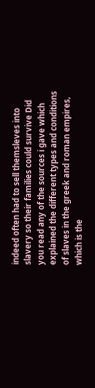indeed often had to sell themsleves into slavery so their families could survive Did you read any of the sources i gave which explained the different types and conditions of slaves in the greek and roman empires, which is the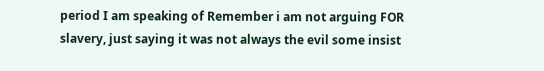period I am speaking of Remember i am not arguing FOR slavery, just saying it was not always the evil some insist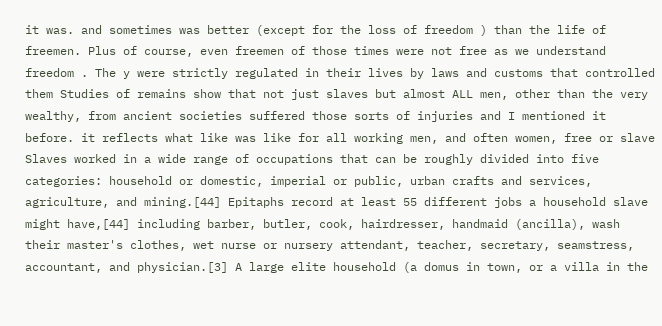it was. and sometimes was better (except for the loss of freedom ) than the life of freemen. Plus of course, even freemen of those times were not free as we understand freedom . The y were strictly regulated in their lives by laws and customs that controlled them Studies of remains show that not just slaves but almost ALL men, other than the very wealthy, from ancient societies suffered those sorts of injuries and I mentioned it before. it reflects what like was like for all working men, and often women, free or slave Slaves worked in a wide range of occupations that can be roughly divided into five categories: household or domestic, imperial or public, urban crafts and services, agriculture, and mining.[44] Epitaphs record at least 55 different jobs a household slave might have,[44] including barber, butler, cook, hairdresser, handmaid (ancilla), wash their master's clothes, wet nurse or nursery attendant, teacher, secretary, seamstress, accountant, and physician.[3] A large elite household (a domus in town, or a villa in the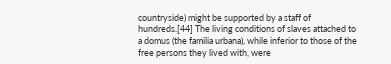countryside) might be supported by a staff of hundreds.[44] The living conditions of slaves attached to a domus (the familia urbana), while inferior to those of the free persons they lived with, were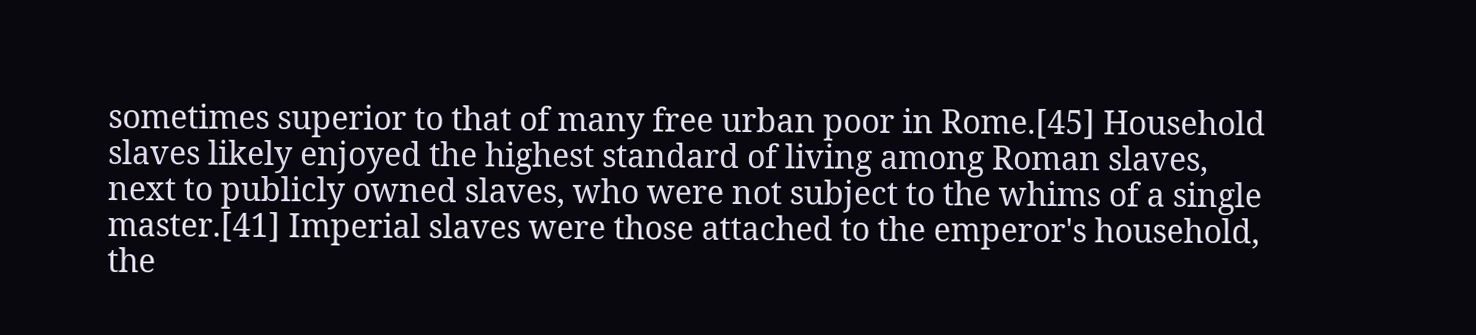sometimes superior to that of many free urban poor in Rome.[45] Household slaves likely enjoyed the highest standard of living among Roman slaves, next to publicly owned slaves, who were not subject to the whims of a single master.[41] Imperial slaves were those attached to the emperor's household, the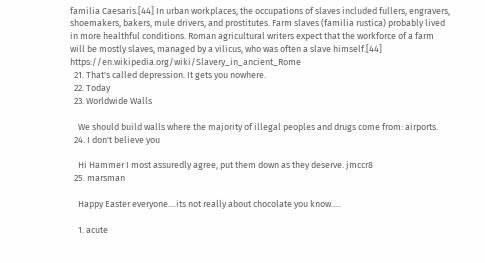familia Caesaris.[44] In urban workplaces, the occupations of slaves included fullers, engravers, shoemakers, bakers, mule drivers, and prostitutes. Farm slaves (familia rustica) probably lived in more healthful conditions. Roman agricultural writers expect that the workforce of a farm will be mostly slaves, managed by a vilicus, who was often a slave himself.[44] https://en.wikipedia.org/wiki/Slavery_in_ancient_Rome
  21. That's called depression. It gets you nowhere.
  22. Today
  23. Worldwide Walls

    We should build walls where the majority of illegal peoples and drugs come from: airports.
  24. I don't believe you

    Hi Hammer I most assuredly agree, put them down as they deserve. jmccr8
  25. marsman

    Happy Easter everyone....its not really about chocolate you know.....

    1. acute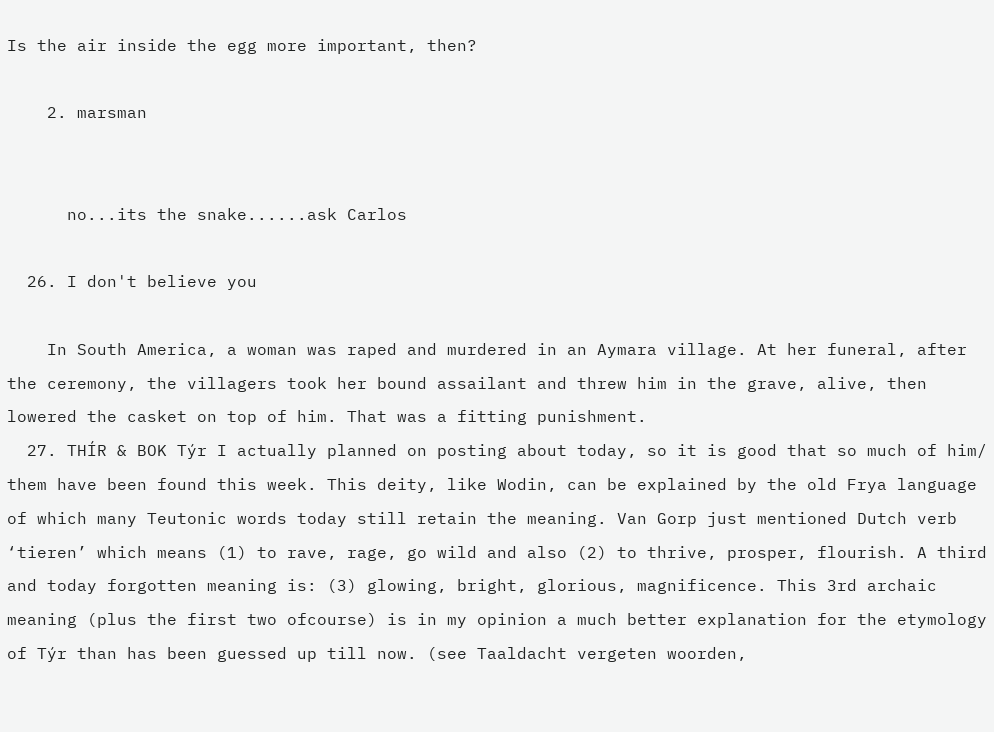Is the air inside the egg more important, then?

    2. marsman


      no...its the snake......ask Carlos

  26. I don't believe you

    In South America, a woman was raped and murdered in an Aymara village. At her funeral, after the ceremony, the villagers took her bound assailant and threw him in the grave, alive, then lowered the casket on top of him. That was a fitting punishment.
  27. THÍR & BOK Týr I actually planned on posting about today, so it is good that so much of him/ them have been found this week. This deity, like Wodin, can be explained by the old Frya language of which many Teutonic words today still retain the meaning. Van Gorp just mentioned Dutch verb ‘tieren’ which means (1) to rave, rage, go wild and also (2) to thrive, prosper, flourish. A third and today forgotten meaning is: (3) glowing, bright, glorious, magnificence. This 3rd archaic meaning (plus the first two ofcourse) is in my opinion a much better explanation for the etymology of Týr than has been guessed up till now. (see Taaldacht vergeten woorden,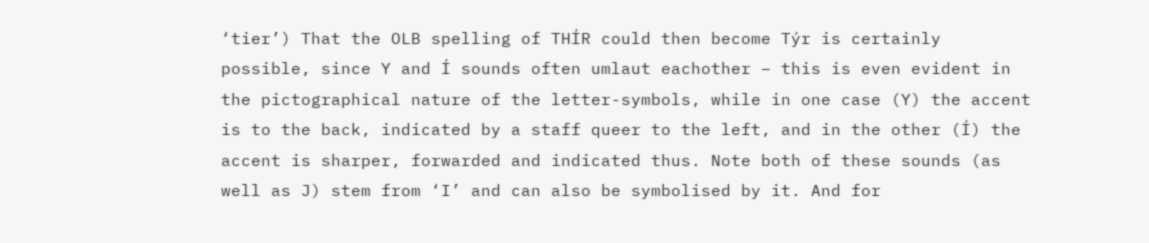‘tier’) That the OLB spelling of THÍR could then become Týr is certainly possible, since Y and Í sounds often umlaut eachother – this is even evident in the pictographical nature of the letter-symbols, while in one case (Y) the accent is to the back, indicated by a staff queer to the left, and in the other (Í) the accent is sharper, forwarded and indicated thus. Note both of these sounds (as well as J) stem from ‘I’ and can also be symbolised by it. And for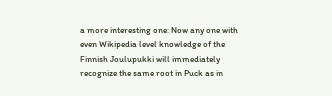a more interesting one: Now any one with even Wikipedia level knowledge of the Finnish Joulupukki will immediately recognize the same root in Puck as in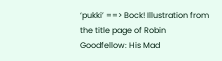‘pukki’ ==> Bock! Illustration from the title page of Robin Goodfellow: His Mad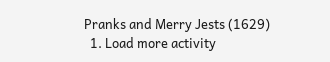Pranks and Merry Jests (1629)
  1. Load more activity